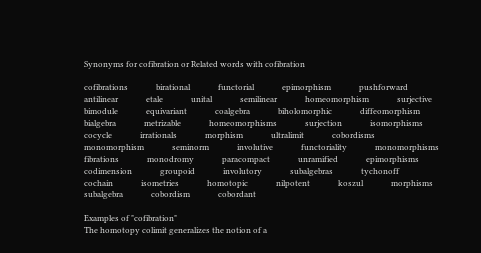Synonyms for cofibration or Related words with cofibration

cofibrations              birational              functorial              epimorphism              pushforward              antilinear              etale              unital              semilinear              homeomorphism              surjective              bimodule              equivariant              coalgebra              biholomorphic              diffeomorphism              bialgebra              metrizable              homeomorphisms              surjection              isomorphisms              cocycle              irrationals              morphism              ultralimit              cobordisms              monomorphism              seminorm              involutive              functoriality              monomorphisms              fibrations              monodromy              paracompact              unramified              epimorphisms              codimension              groupoid              involutory              subalgebras              tychonoff              cochain              isometries              homotopic              nilpotent              koszul              morphisms              subalgebra              cobordism              cobordant

Examples of "cofibration"
The homotopy colimit generalizes the notion of a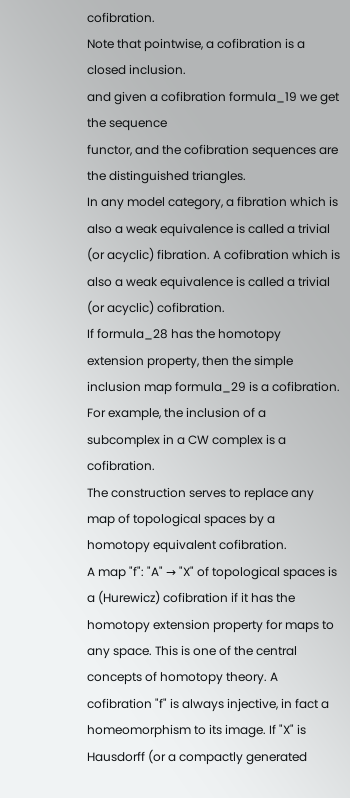cofibration.
Note that pointwise, a cofibration is a closed inclusion.
and given a cofibration formula_19 we get the sequence
functor, and the cofibration sequences are the distinguished triangles.
In any model category, a fibration which is also a weak equivalence is called a trivial (or acyclic) fibration. A cofibration which is also a weak equivalence is called a trivial (or acyclic) cofibration.
If formula_28 has the homotopy extension property, then the simple inclusion map formula_29 is a cofibration.
For example, the inclusion of a subcomplex in a CW complex is a cofibration.
The construction serves to replace any map of topological spaces by a homotopy equivalent cofibration.
A map "f": "A" → "X" of topological spaces is a (Hurewicz) cofibration if it has the homotopy extension property for maps to any space. This is one of the central concepts of homotopy theory. A cofibration "f" is always injective, in fact a homeomorphism to its image. If "X" is Hausdorff (or a compactly generated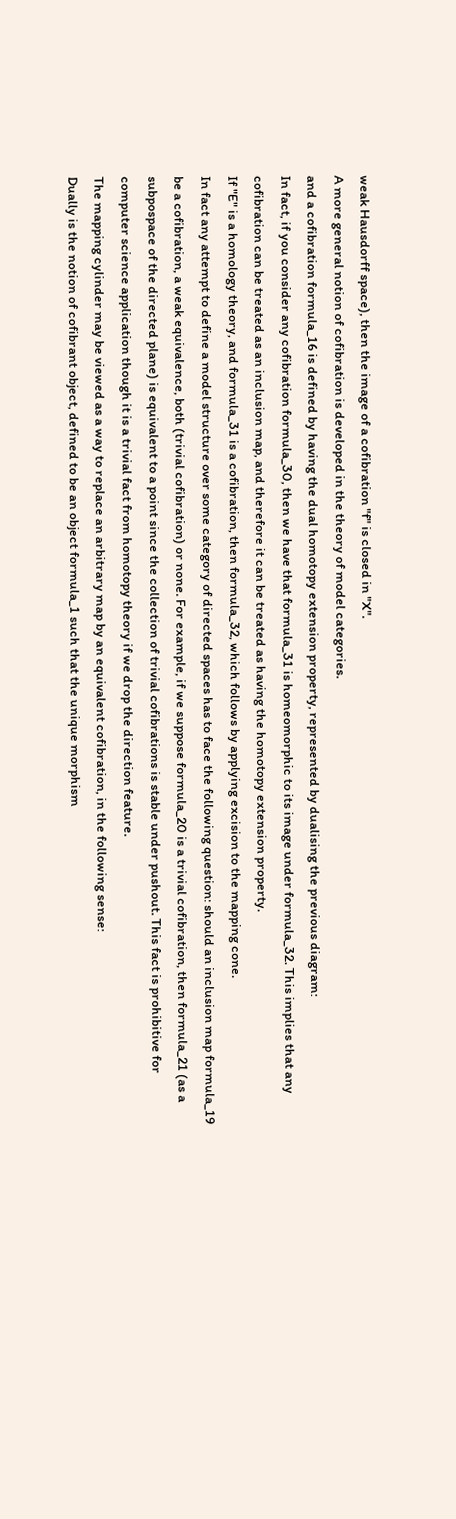weak Hausdorff space), then the image of a cofibration "f" is closed in "X".
A more general notion of cofibration is developed in the theory of model categories.
and a cofibration formula_16 is defined by having the dual homotopy extension property, represented by dualising the previous diagram:
In fact, if you consider any cofibration formula_30, then we have that formula_31 is homeomorphic to its image under formula_32. This implies that any cofibration can be treated as an inclusion map, and therefore it can be treated as having the homotopy extension property.
If "E" is a homology theory, and formula_31 is a cofibration, then formula_32, which follows by applying excision to the mapping cone.
In fact any attempt to define a model structure over some category of directed spaces has to face the following question: should an inclusion map formula_19 be a cofibration, a weak equivalence, both (trivial cofibration) or none. For example, if we suppose formula_20 is a trivial cofibration, then formula_21 (as a subpospace of the directed plane) is equivalent to a point since the collection of trivial cofibrations is stable under pushout. This fact is prohibitive for computer science application though it is a trivial fact from homotopy theory if we drop the direction feature.
The mapping cylinder may be viewed as a way to replace an arbitrary map by an equivalent cofibration, in the following sense:
Dually is the notion of cofibrant object, defined to be an object formula_1 such that the unique morphism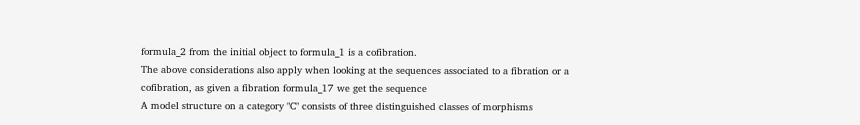formula_2 from the initial object to formula_1 is a cofibration.
The above considerations also apply when looking at the sequences associated to a fibration or a cofibration, as given a fibration formula_17 we get the sequence
A model structure on a category "C" consists of three distinguished classes of morphisms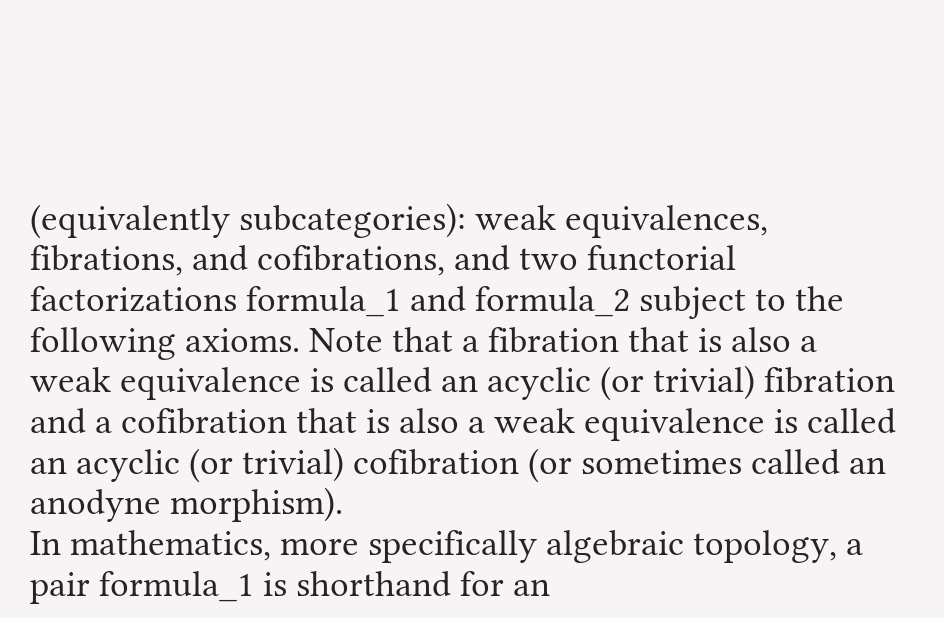(equivalently subcategories): weak equivalences, fibrations, and cofibrations, and two functorial factorizations formula_1 and formula_2 subject to the following axioms. Note that a fibration that is also a weak equivalence is called an acyclic (or trivial) fibration and a cofibration that is also a weak equivalence is called an acyclic (or trivial) cofibration (or sometimes called an anodyne morphism).
In mathematics, more specifically algebraic topology, a pair formula_1 is shorthand for an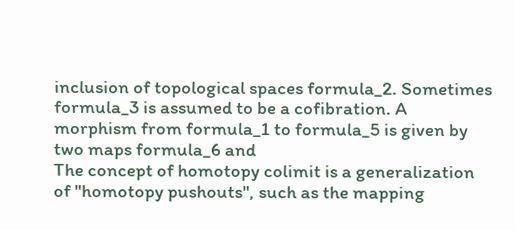inclusion of topological spaces formula_2. Sometimes formula_3 is assumed to be a cofibration. A morphism from formula_1 to formula_5 is given by two maps formula_6 and
The concept of homotopy colimit is a generalization of "homotopy pushouts", such as the mapping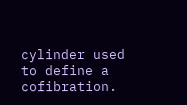cylinder used to define a cofibration.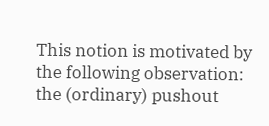This notion is motivated by the following observation: the (ordinary) pushout